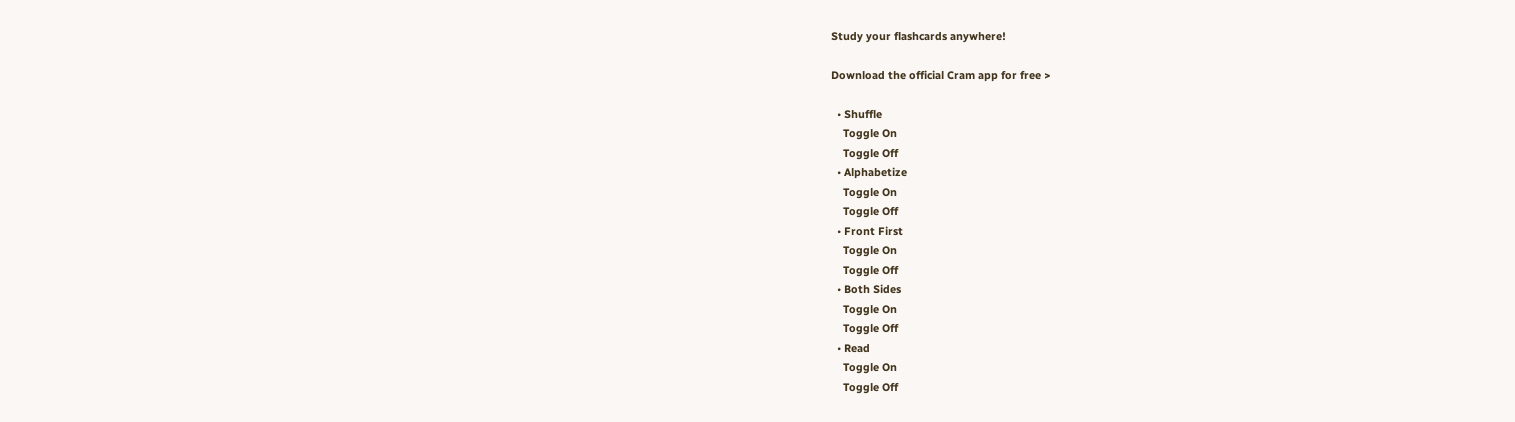Study your flashcards anywhere!

Download the official Cram app for free >

  • Shuffle
    Toggle On
    Toggle Off
  • Alphabetize
    Toggle On
    Toggle Off
  • Front First
    Toggle On
    Toggle Off
  • Both Sides
    Toggle On
    Toggle Off
  • Read
    Toggle On
    Toggle Off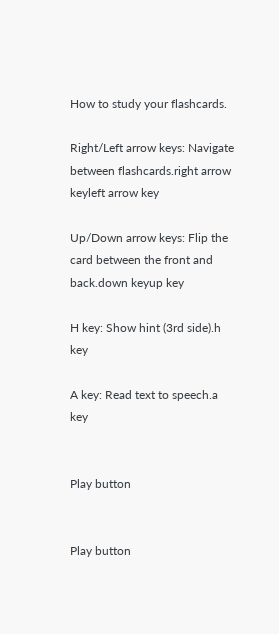How to study your flashcards.

Right/Left arrow keys: Navigate between flashcards.right arrow keyleft arrow key

Up/Down arrow keys: Flip the card between the front and back.down keyup key

H key: Show hint (3rd side).h key

A key: Read text to speech.a key


Play button


Play button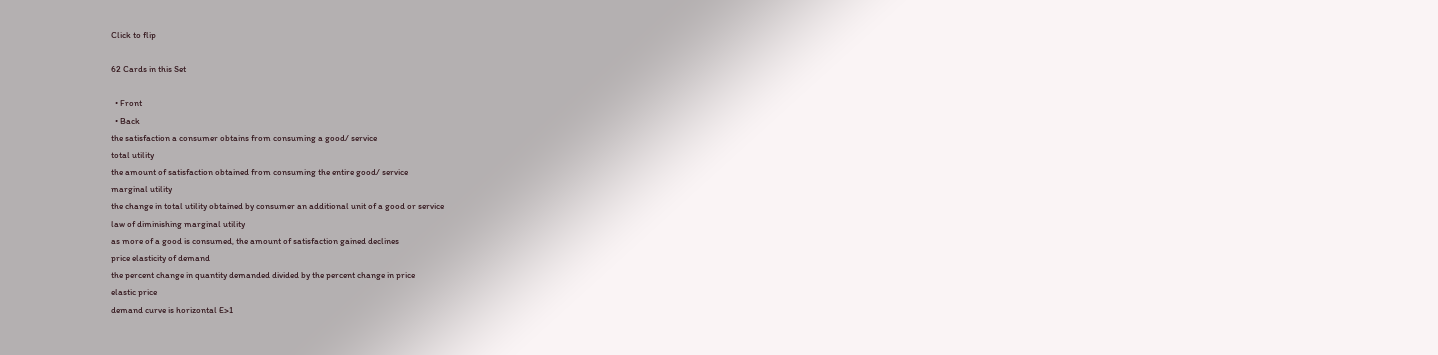Click to flip

62 Cards in this Set

  • Front
  • Back
the satisfaction a consumer obtains from consuming a good/ service
total utility
the amount of satisfaction obtained from consuming the entire good/ service
marginal utility
the change in total utility obtained by consumer an additional unit of a good or service
law of diminishing marginal utility
as more of a good is consumed, the amount of satisfaction gained declines
price elasticity of demand
the percent change in quantity demanded divided by the percent change in price
elastic price
demand curve is horizontal E>1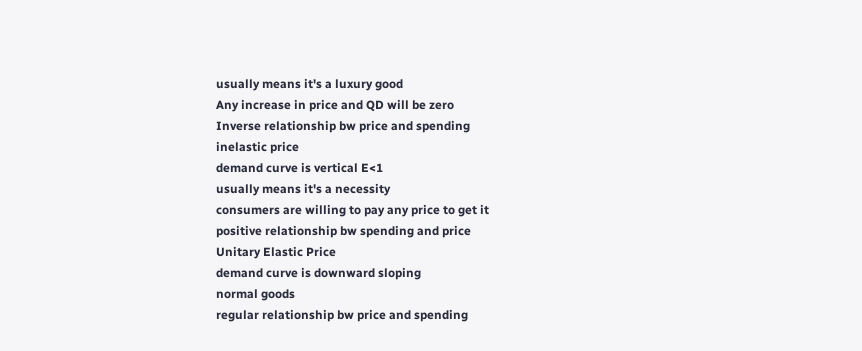usually means it's a luxury good
Any increase in price and QD will be zero
Inverse relationship bw price and spending
inelastic price
demand curve is vertical E<1
usually means it's a necessity
consumers are willing to pay any price to get it
positive relationship bw spending and price
Unitary Elastic Price
demand curve is downward sloping
normal goods
regular relationship bw price and spending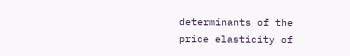determinants of the price elasticity of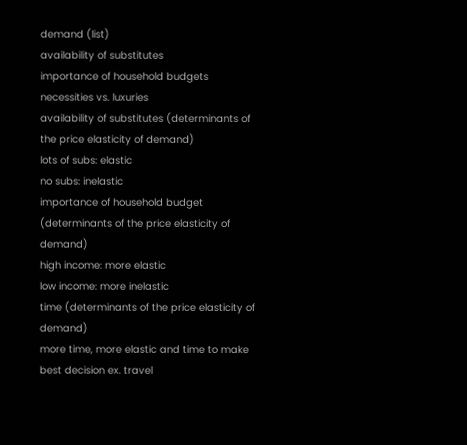demand (list)
availability of substitutes
importance of household budgets
necessities vs. luxuries
availability of substitutes (determinants of the price elasticity of demand)
lots of subs: elastic
no subs: inelastic
importance of household budget (determinants of the price elasticity of demand)
high income: more elastic
low income: more inelastic
time (determinants of the price elasticity of demand)
more time, more elastic and time to make best decision ex. travel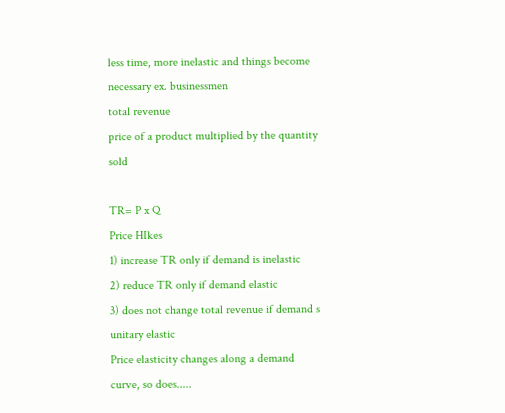less time, more inelastic and things become necessary ex. businessmen
total revenue
price of a product multiplied by the quantity sold

TR= P x Q
Price HIkes
1) increase TR only if demand is inelastic
2) reduce TR only if demand elastic
3) does not change total revenue if demand s unitary elastic
Price elasticity changes along a demand curve, so does.....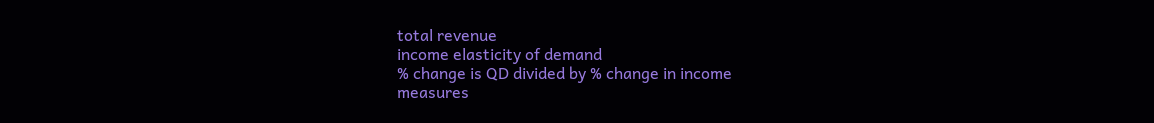total revenue
income elasticity of demand
% change is QD divided by % change in income
measures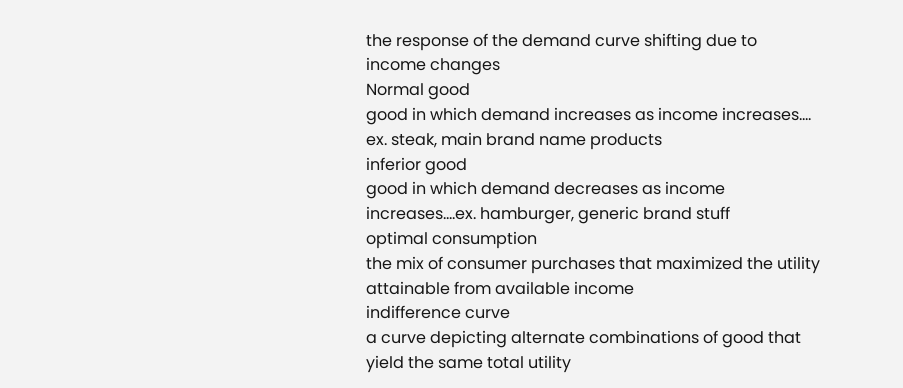the response of the demand curve shifting due to income changes
Normal good
good in which demand increases as income increases.... ex. steak, main brand name products
inferior good
good in which demand decreases as income increases....ex. hamburger, generic brand stuff
optimal consumption
the mix of consumer purchases that maximized the utility attainable from available income
indifference curve
a curve depicting alternate combinations of good that yield the same total utility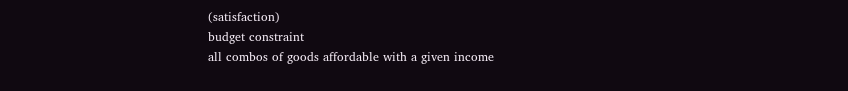(satisfaction)
budget constraint
all combos of goods affordable with a given income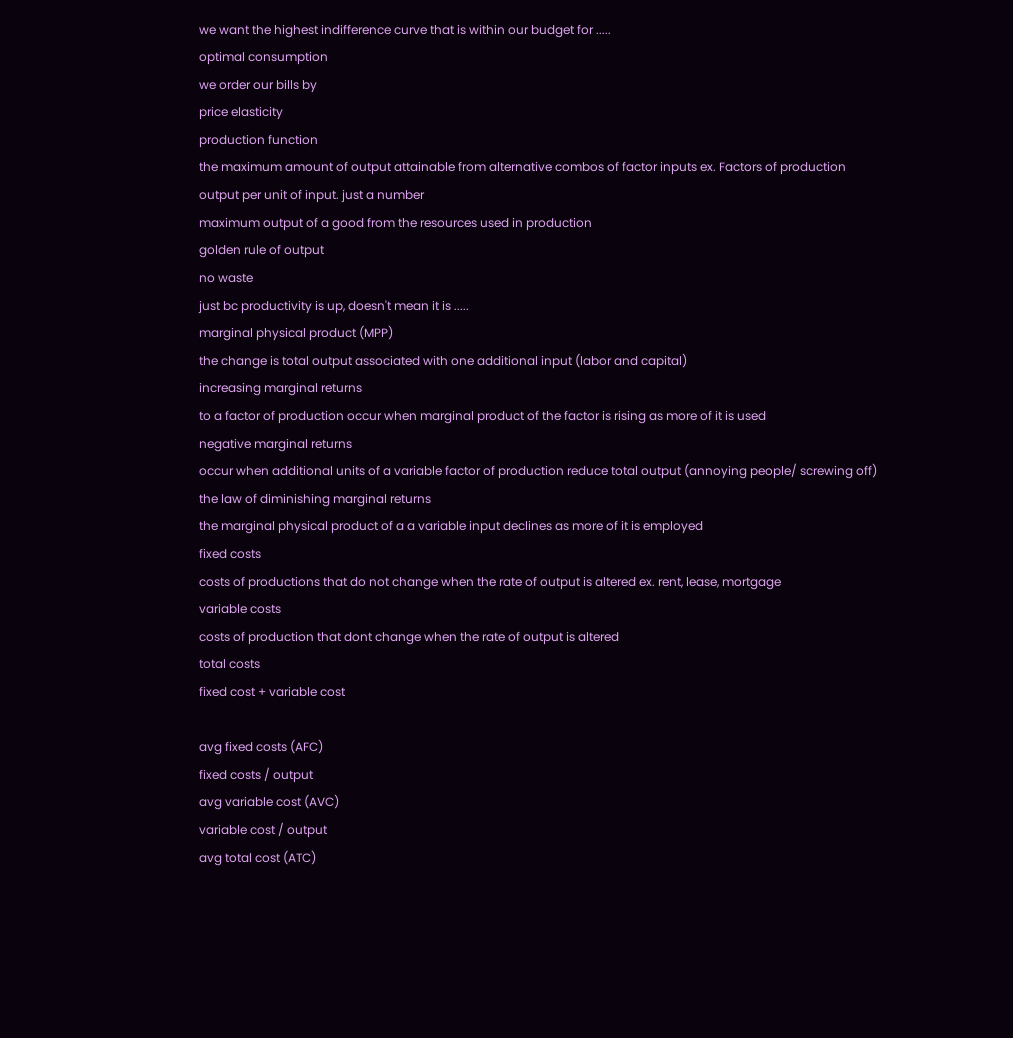we want the highest indifference curve that is within our budget for .....
optimal consumption
we order our bills by
price elasticity
production function
the maximum amount of output attainable from alternative combos of factor inputs ex. Factors of production
output per unit of input. just a number
maximum output of a good from the resources used in production
golden rule of output
no waste
just bc productivity is up, doesn't mean it is .....
marginal physical product (MPP)
the change is total output associated with one additional input (labor and capital)
increasing marginal returns
to a factor of production occur when marginal product of the factor is rising as more of it is used
negative marginal returns
occur when additional units of a variable factor of production reduce total output (annoying people/ screwing off)
the law of diminishing marginal returns
the marginal physical product of a a variable input declines as more of it is employed
fixed costs
costs of productions that do not change when the rate of output is altered ex. rent, lease, mortgage
variable costs
costs of production that dont change when the rate of output is altered
total costs
fixed cost + variable cost

avg fixed costs (AFC)
fixed costs / output
avg variable cost (AVC)
variable cost / output
avg total cost (ATC)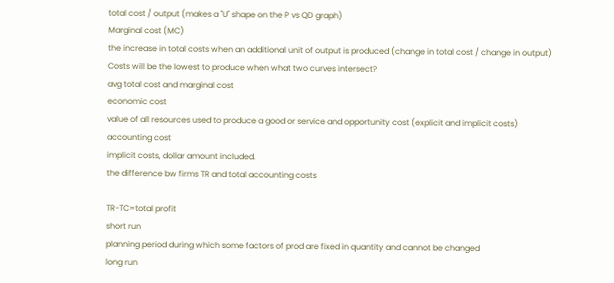total cost / output (makes a "U" shape on the P vs QD graph)
Marginal cost (MC)
the increase in total costs when an additional unit of output is produced (change in total cost / change in output)
Costs will be the lowest to produce when what two curves intersect?
avg total cost and marginal cost
economic cost
value of all resources used to produce a good or service and opportunity cost (explicit and implicit costs)
accounting cost
implicit costs, dollar amount included.
the difference bw firms TR and total accounting costs

TR-TC=total profit
short run
planning period during which some factors of prod are fixed in quantity and cannot be changed
long run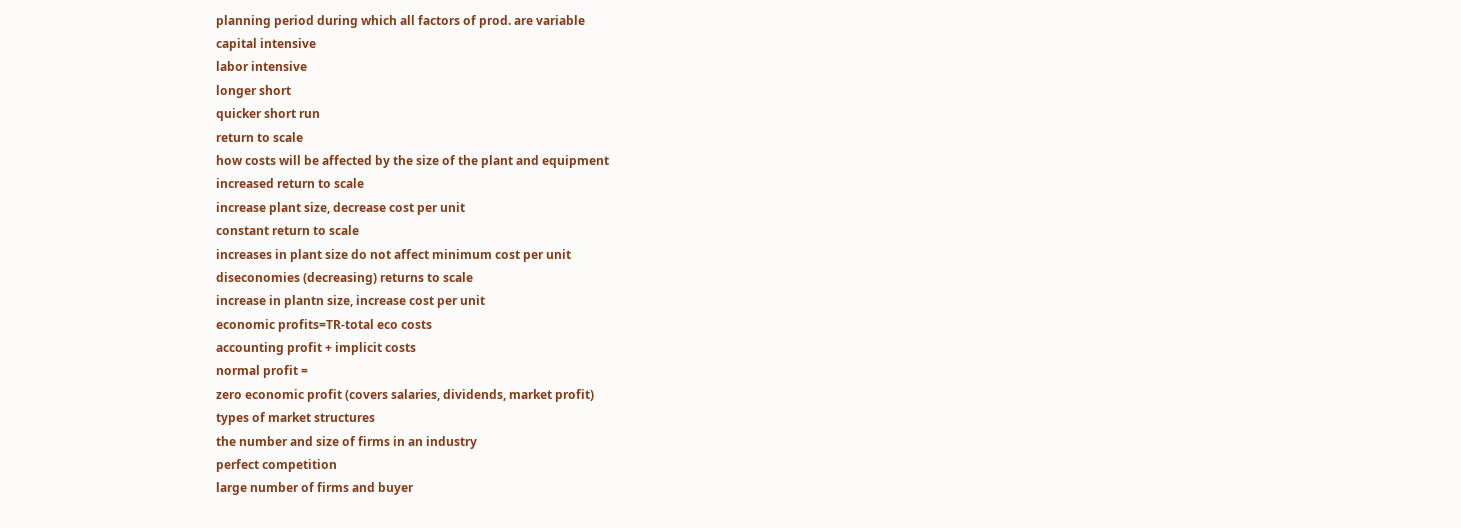planning period during which all factors of prod. are variable
capital intensive
labor intensive
longer short
quicker short run
return to scale
how costs will be affected by the size of the plant and equipment
increased return to scale
increase plant size, decrease cost per unit
constant return to scale
increases in plant size do not affect minimum cost per unit
diseconomies (decreasing) returns to scale
increase in plantn size, increase cost per unit
economic profits=TR-total eco costs
accounting profit + implicit costs
normal profit =
zero economic profit (covers salaries, dividends, market profit)
types of market structures
the number and size of firms in an industry
perfect competition
large number of firms and buyer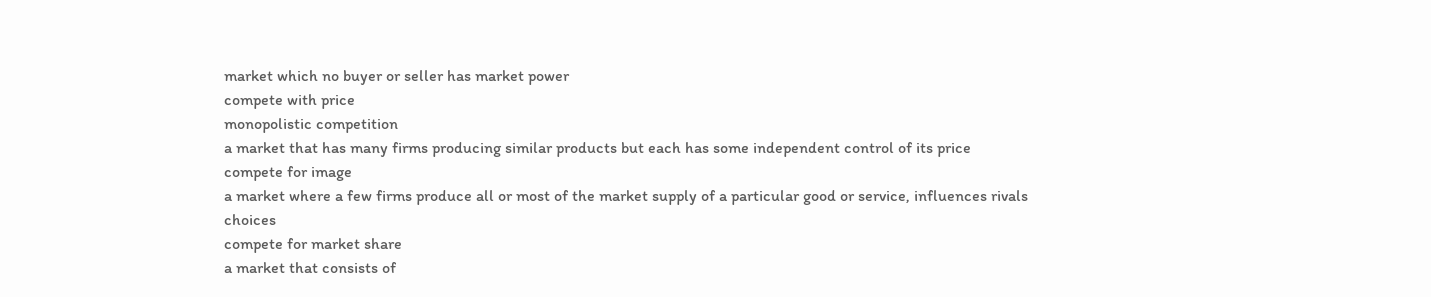market which no buyer or seller has market power
compete with price
monopolistic competition
a market that has many firms producing similar products but each has some independent control of its price
compete for image
a market where a few firms produce all or most of the market supply of a particular good or service, influences rivals choices
compete for market share
a market that consists of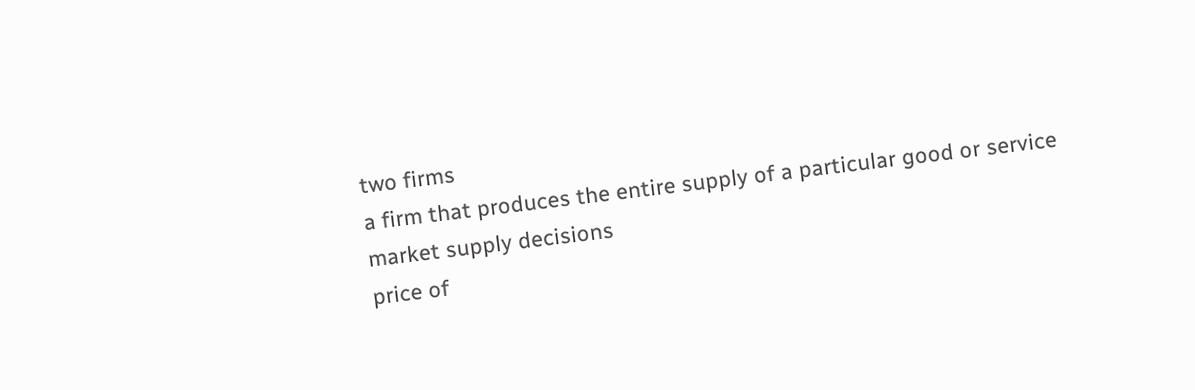two firms
a firm that produces the entire supply of a particular good or service
market supply decisions
price of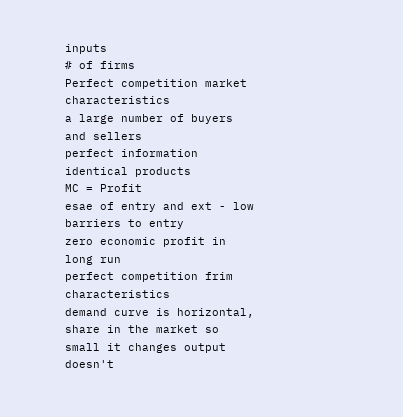inputs
# of firms
Perfect competition market characteristics
a large number of buyers and sellers
perfect information
identical products
MC = Profit
esae of entry and ext - low barriers to entry
zero economic profit in long run
perfect competition frim characteristics
demand curve is horizontal, share in the market so small it changes output doesn't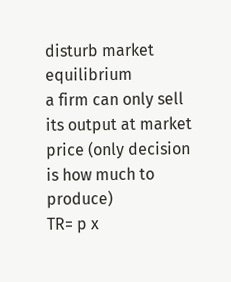disturb market equilibrium
a firm can only sell its output at market price (only decision is how much to produce)
TR= p x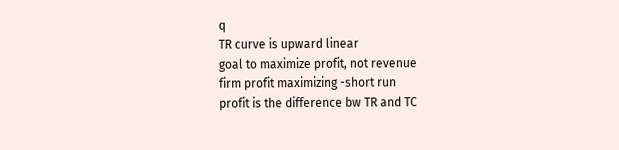q
TR curve is upward linear
goal to maximize profit, not revenue
firm profit maximizing -short run
profit is the difference bw TR and TC